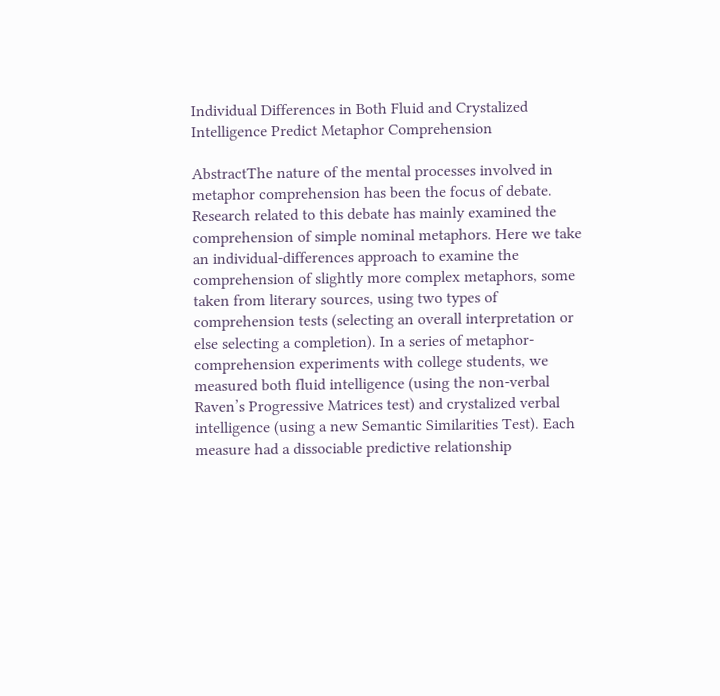Individual Differences in Both Fluid and Crystalized Intelligence Predict Metaphor Comprehension

AbstractThe nature of the mental processes involved in metaphor comprehension has been the focus of debate. Research related to this debate has mainly examined the comprehension of simple nominal metaphors. Here we take an individual-differences approach to examine the comprehension of slightly more complex metaphors, some taken from literary sources, using two types of comprehension tests (selecting an overall interpretation or else selecting a completion). In a series of metaphor-comprehension experiments with college students, we measured both fluid intelligence (using the non-verbal Raven’s Progressive Matrices test) and crystalized verbal intelligence (using a new Semantic Similarities Test). Each measure had a dissociable predictive relationship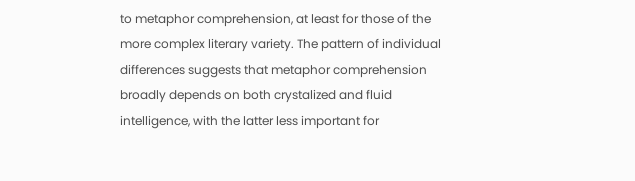to metaphor comprehension, at least for those of the more complex literary variety. The pattern of individual differences suggests that metaphor comprehension broadly depends on both crystalized and fluid intelligence, with the latter less important for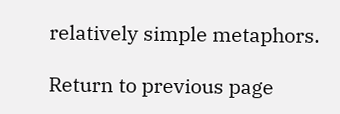relatively simple metaphors.

Return to previous page